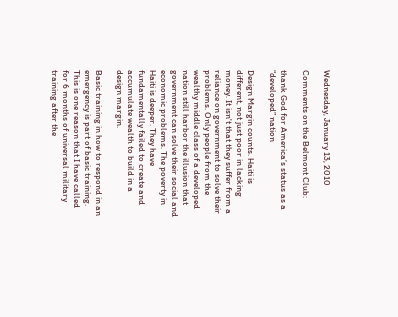Wednesday, January 13, 2010

Comments on the Belmont Club:

thank God for America’s status as a “developed” nation

Design Margin counts. Haiti is different, not just poor in lacking money. It isn't that they suffer from a reliance on government to solve their problems. Only people from the wealthy middle class of a developed nation still harbor the illusion that government can solve their social and economic problems. The poverty in Haiti is deeper. They have fundamentally failed to create and accumulate wealth to build in a design margin.

Basic training in how to respond in an emergency is part of basic training. This is one reason that I have called for 6 months of universal military training after the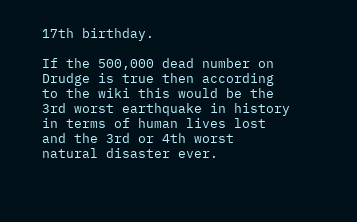17th birthday.

If the 500,000 dead number on Drudge is true then according to the wiki this would be the 3rd worst earthquake in history in terms of human lives lost and the 3rd or 4th worst natural disaster ever.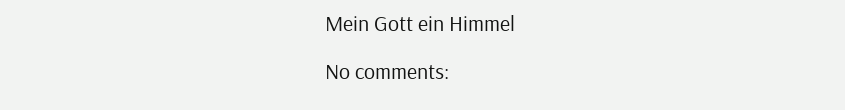Mein Gott ein Himmel

No comments: